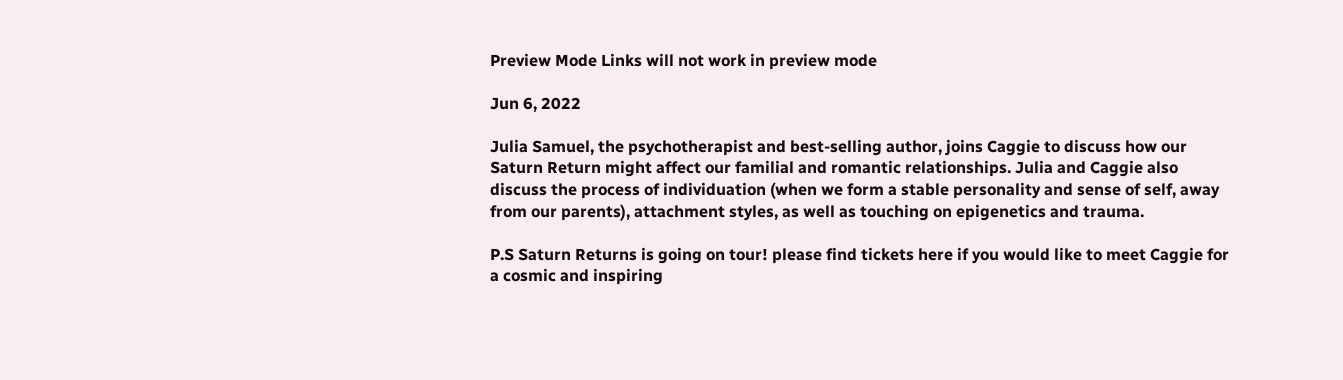Preview Mode Links will not work in preview mode

Jun 6, 2022

Julia Samuel, the psychotherapist and best-selling author, joins Caggie to discuss how our Saturn Return might affect our familial and romantic relationships. Julia and Caggie also discuss the process of individuation (when we form a stable personality and sense of self, away from our parents), attachment styles, as well as touching on epigenetics and trauma.

P.S Saturn Returns is going on tour! please find tickets here if you would like to meet Caggie for a cosmic and inspiring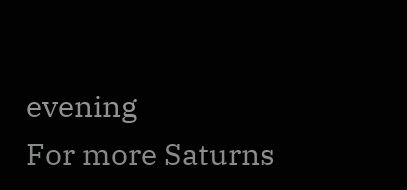evening
For more Saturns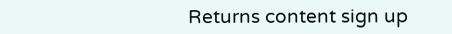Returns content sign up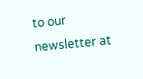to our newsletter at